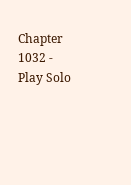Chapter 1032 - Play Solo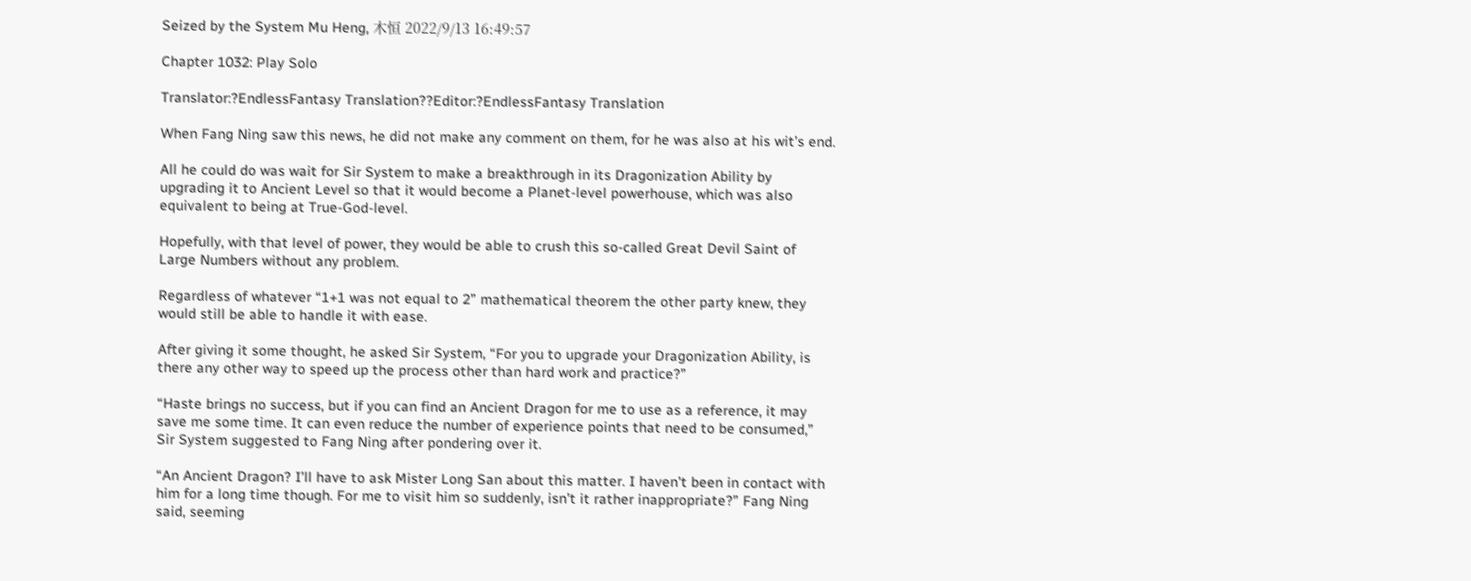Seized by the System Mu Heng, 木恒 2022/9/13 16:49:57

Chapter 1032: Play Solo

Translator:?EndlessFantasy Translation??Editor:?EndlessFantasy Translation

When Fang Ning saw this news, he did not make any comment on them, for he was also at his wit’s end.

All he could do was wait for Sir System to make a breakthrough in its Dragonization Ability by upgrading it to Ancient Level so that it would become a Planet-level powerhouse, which was also equivalent to being at True-God-level.

Hopefully, with that level of power, they would be able to crush this so-called Great Devil Saint of Large Numbers without any problem.

Regardless of whatever “1+1 was not equal to 2” mathematical theorem the other party knew, they would still be able to handle it with ease.

After giving it some thought, he asked Sir System, “For you to upgrade your Dragonization Ability, is there any other way to speed up the process other than hard work and practice?”

“Haste brings no success, but if you can find an Ancient Dragon for me to use as a reference, it may save me some time. It can even reduce the number of experience points that need to be consumed,” Sir System suggested to Fang Ning after pondering over it.

“An Ancient Dragon? I’ll have to ask Mister Long San about this matter. I haven’t been in contact with him for a long time though. For me to visit him so suddenly, isn’t it rather inappropriate?” Fang Ning said, seeming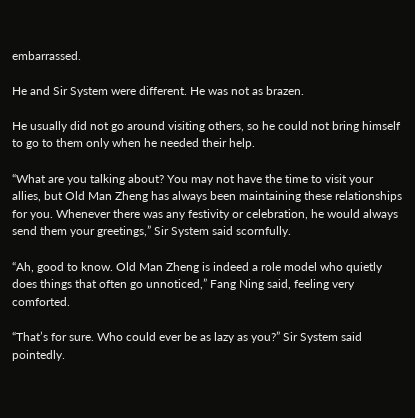embarrassed.

He and Sir System were different. He was not as brazen.

He usually did not go around visiting others, so he could not bring himself to go to them only when he needed their help.

“What are you talking about? You may not have the time to visit your allies, but Old Man Zheng has always been maintaining these relationships for you. Whenever there was any festivity or celebration, he would always send them your greetings,” Sir System said scornfully.

“Ah, good to know. Old Man Zheng is indeed a role model who quietly does things that often go unnoticed,” Fang Ning said, feeling very comforted.

“That’s for sure. Who could ever be as lazy as you?” Sir System said pointedly.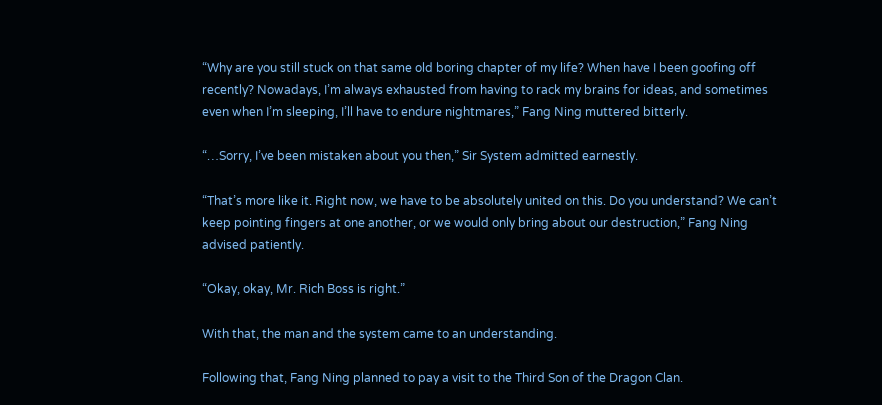“Why are you still stuck on that same old boring chapter of my life? When have I been goofing off recently? Nowadays, I’m always exhausted from having to rack my brains for ideas, and sometimes even when I’m sleeping, I’ll have to endure nightmares,” Fang Ning muttered bitterly.

“…Sorry, I’ve been mistaken about you then,” Sir System admitted earnestly.

“That’s more like it. Right now, we have to be absolutely united on this. Do you understand? We can’t keep pointing fingers at one another, or we would only bring about our destruction,” Fang Ning advised patiently.

“Okay, okay, Mr. Rich Boss is right.”

With that, the man and the system came to an understanding.

Following that, Fang Ning planned to pay a visit to the Third Son of the Dragon Clan.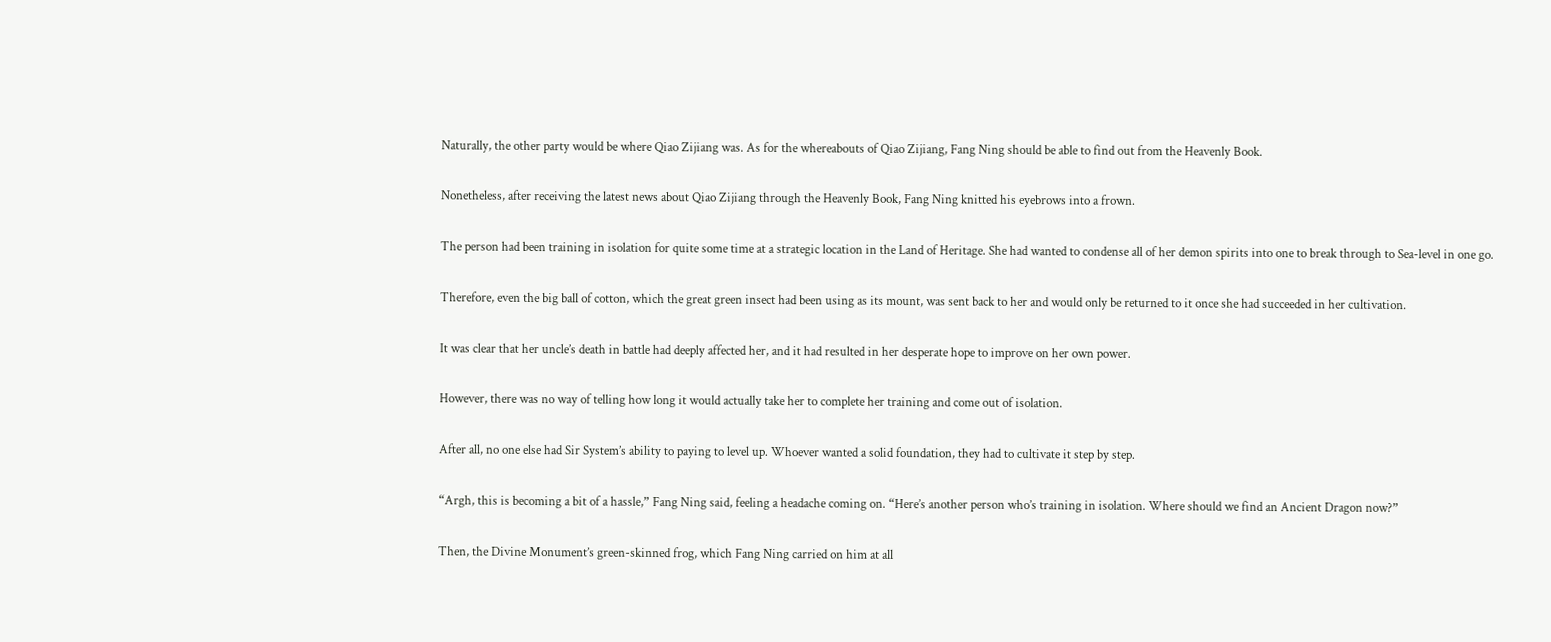Naturally, the other party would be where Qiao Zijiang was. As for the whereabouts of Qiao Zijiang, Fang Ning should be able to find out from the Heavenly Book.

Nonetheless, after receiving the latest news about Qiao Zijiang through the Heavenly Book, Fang Ning knitted his eyebrows into a frown.

The person had been training in isolation for quite some time at a strategic location in the Land of Heritage. She had wanted to condense all of her demon spirits into one to break through to Sea-level in one go.

Therefore, even the big ball of cotton, which the great green insect had been using as its mount, was sent back to her and would only be returned to it once she had succeeded in her cultivation.

It was clear that her uncle’s death in battle had deeply affected her, and it had resulted in her desperate hope to improve on her own power.

However, there was no way of telling how long it would actually take her to complete her training and come out of isolation.

After all, no one else had Sir System’s ability to paying to level up. Whoever wanted a solid foundation, they had to cultivate it step by step.

“Argh, this is becoming a bit of a hassle,” Fang Ning said, feeling a headache coming on. “Here’s another person who’s training in isolation. Where should we find an Ancient Dragon now?”

Then, the Divine Monument’s green-skinned frog, which Fang Ning carried on him at all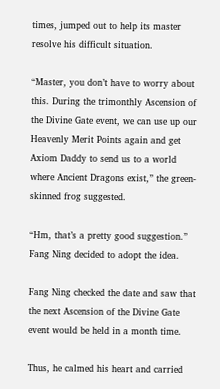times, jumped out to help its master resolve his difficult situation.

“Master, you don’t have to worry about this. During the trimonthly Ascension of the Divine Gate event, we can use up our Heavenly Merit Points again and get Axiom Daddy to send us to a world where Ancient Dragons exist,” the green-skinned frog suggested.

“Hm, that’s a pretty good suggestion.” Fang Ning decided to adopt the idea.

Fang Ning checked the date and saw that the next Ascension of the Divine Gate event would be held in a month time.

Thus, he calmed his heart and carried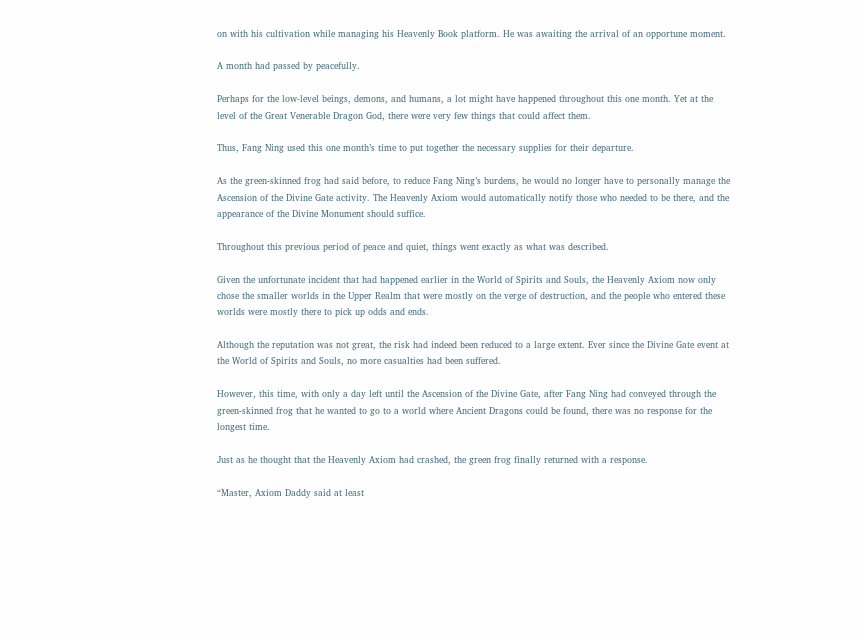on with his cultivation while managing his Heavenly Book platform. He was awaiting the arrival of an opportune moment.

A month had passed by peacefully.

Perhaps for the low-level beings, demons, and humans, a lot might have happened throughout this one month. Yet at the level of the Great Venerable Dragon God, there were very few things that could affect them.

Thus, Fang Ning used this one month’s time to put together the necessary supplies for their departure.

As the green-skinned frog had said before, to reduce Fang Ning’s burdens, he would no longer have to personally manage the Ascension of the Divine Gate activity. The Heavenly Axiom would automatically notify those who needed to be there, and the appearance of the Divine Monument should suffice.

Throughout this previous period of peace and quiet, things went exactly as what was described.

Given the unfortunate incident that had happened earlier in the World of Spirits and Souls, the Heavenly Axiom now only chose the smaller worlds in the Upper Realm that were mostly on the verge of destruction, and the people who entered these worlds were mostly there to pick up odds and ends.

Although the reputation was not great, the risk had indeed been reduced to a large extent. Ever since the Divine Gate event at the World of Spirits and Souls, no more casualties had been suffered.

However, this time, with only a day left until the Ascension of the Divine Gate, after Fang Ning had conveyed through the green-skinned frog that he wanted to go to a world where Ancient Dragons could be found, there was no response for the longest time.

Just as he thought that the Heavenly Axiom had crashed, the green frog finally returned with a response.

“Master, Axiom Daddy said at least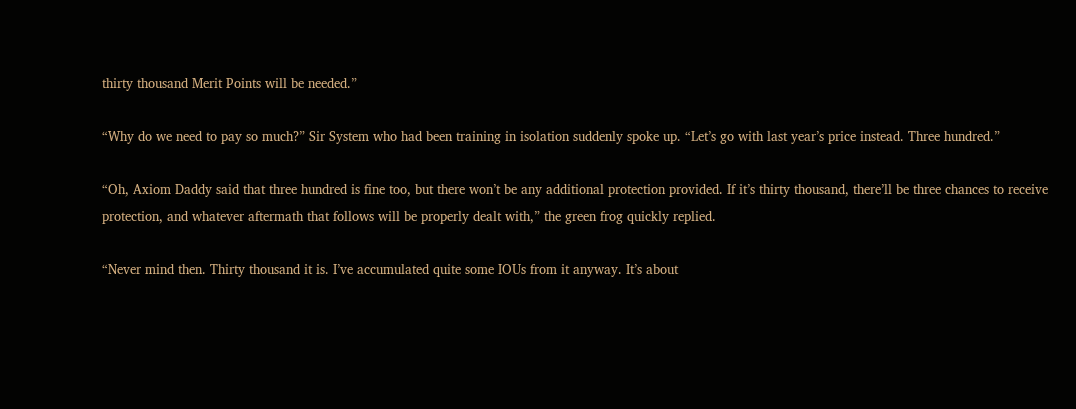thirty thousand Merit Points will be needed.”

“Why do we need to pay so much?” Sir System who had been training in isolation suddenly spoke up. “Let’s go with last year’s price instead. Three hundred.”

“Oh, Axiom Daddy said that three hundred is fine too, but there won’t be any additional protection provided. If it’s thirty thousand, there’ll be three chances to receive protection, and whatever aftermath that follows will be properly dealt with,” the green frog quickly replied.

“Never mind then. Thirty thousand it is. I’ve accumulated quite some IOUs from it anyway. It’s about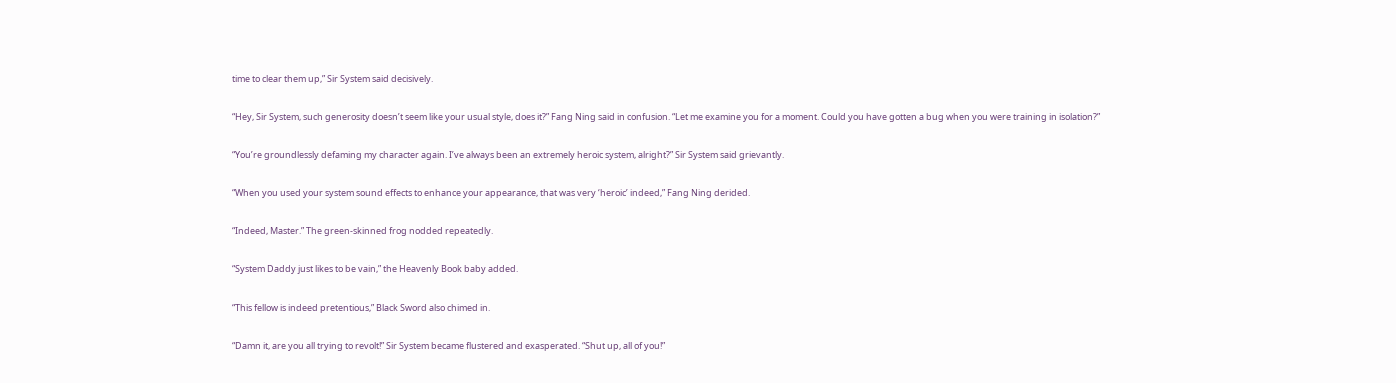time to clear them up,” Sir System said decisively.

“Hey, Sir System, such generosity doesn’t seem like your usual style, does it?” Fang Ning said in confusion. “Let me examine you for a moment. Could you have gotten a bug when you were training in isolation?”

“You’re groundlessly defaming my character again. I’ve always been an extremely heroic system, alright?” Sir System said grievantly.

“When you used your system sound effects to enhance your appearance, that was very ‘heroic’ indeed,” Fang Ning derided.

“Indeed, Master.” The green-skinned frog nodded repeatedly.

“System Daddy just likes to be vain,” the Heavenly Book baby added.

“This fellow is indeed pretentious,” Black Sword also chimed in.

“Damn it, are you all trying to revolt!” Sir System became flustered and exasperated. “Shut up, all of you!”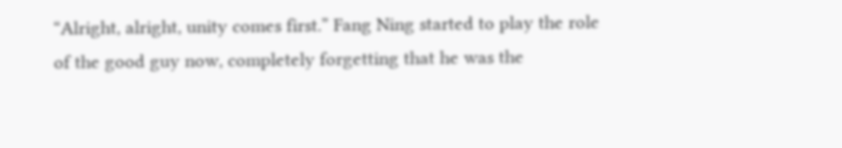“Alright, alright, unity comes first.” Fang Ning started to play the role of the good guy now, completely forgetting that he was the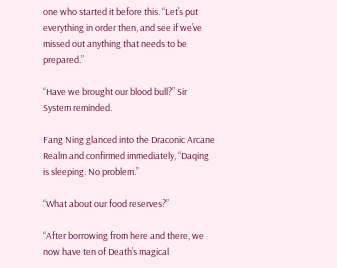one who started it before this. “Let’s put everything in order then, and see if we’ve missed out anything that needs to be prepared.”

“Have we brought our blood bull?” Sir System reminded.

Fang Ning glanced into the Draconic Arcane Realm and confirmed immediately, “Daqing is sleeping. No problem.”

“What about our food reserves?”

“After borrowing from here and there, we now have ten of Death’s magical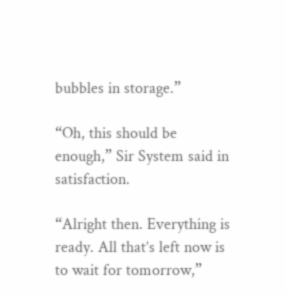bubbles in storage.”

“Oh, this should be enough,” Sir System said in satisfaction.

“Alright then. Everything is ready. All that’s left now is to wait for tomorrow,”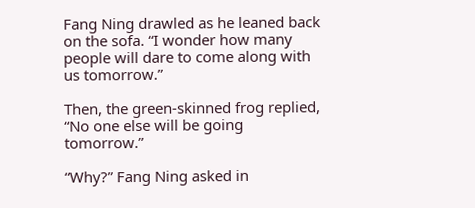Fang Ning drawled as he leaned back on the sofa. “I wonder how many people will dare to come along with us tomorrow.”

Then, the green-skinned frog replied, “No one else will be going tomorrow.”

“Why?” Fang Ning asked in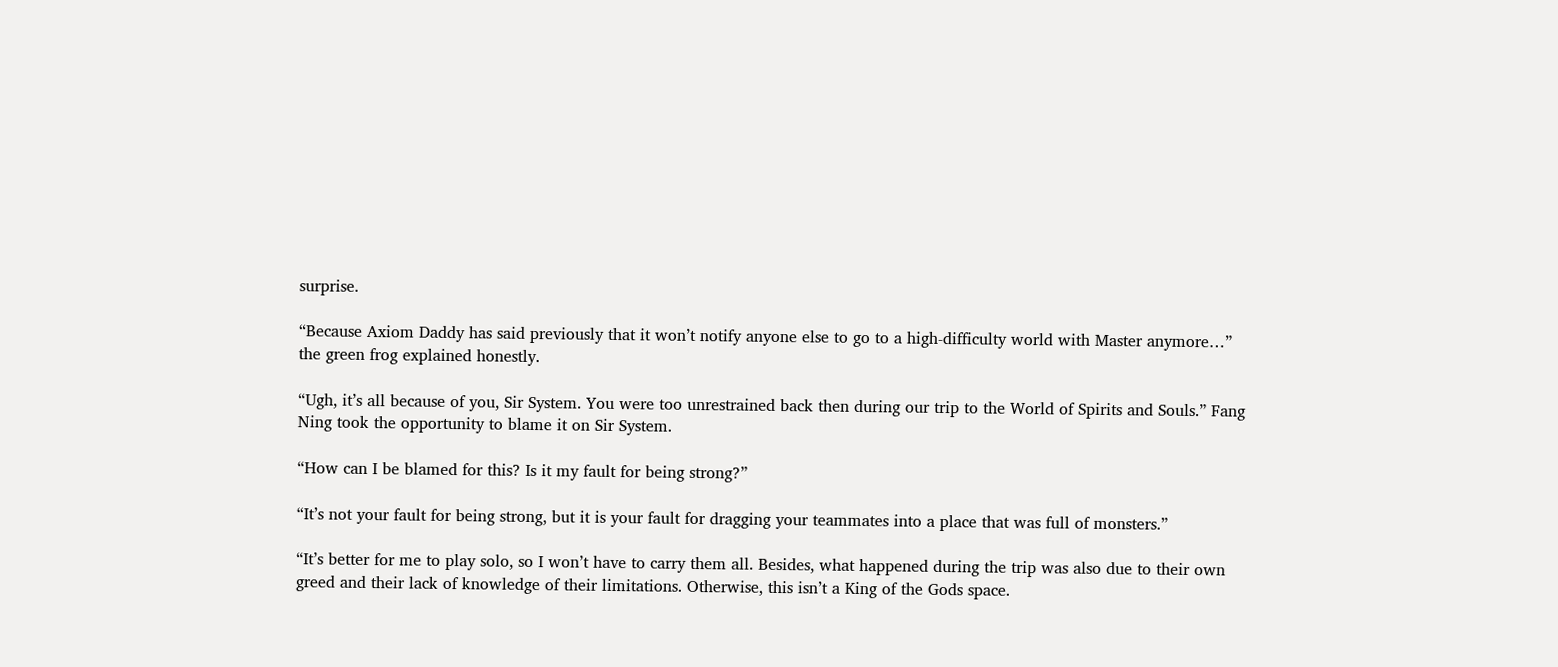surprise.

“Because Axiom Daddy has said previously that it won’t notify anyone else to go to a high-difficulty world with Master anymore…” the green frog explained honestly.

“Ugh, it’s all because of you, Sir System. You were too unrestrained back then during our trip to the World of Spirits and Souls.” Fang Ning took the opportunity to blame it on Sir System.

“How can I be blamed for this? Is it my fault for being strong?”

“It’s not your fault for being strong, but it is your fault for dragging your teammates into a place that was full of monsters.”

“It’s better for me to play solo, so I won’t have to carry them all. Besides, what happened during the trip was also due to their own greed and their lack of knowledge of their limitations. Otherwise, this isn’t a King of the Gods space.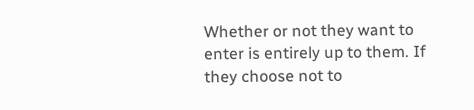Whether or not they want to enter is entirely up to them. If they choose not to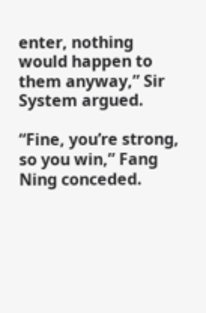enter, nothing would happen to them anyway,” Sir System argued.

“Fine, you’re strong, so you win,” Fang Ning conceded.